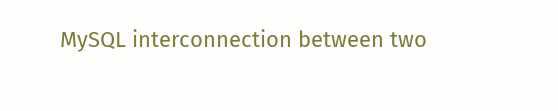MySQL interconnection between two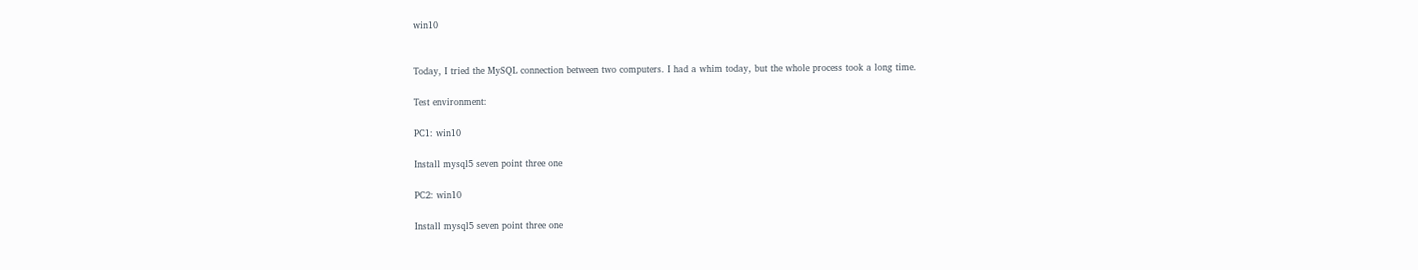win10


Today, I tried the MySQL connection between two computers. I had a whim today, but the whole process took a long time.

Test environment:

PC1: win10

Install mysql5 seven point three one

PC2: win10

Install mysql5 seven point three one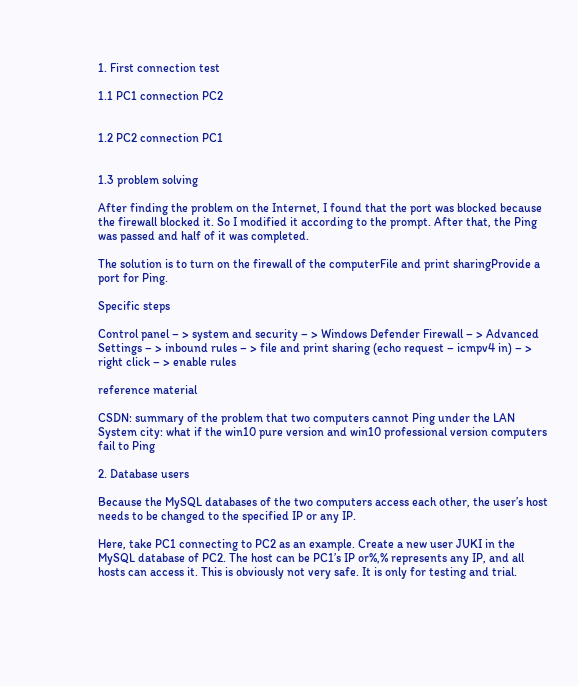1. First connection test

1.1 PC1 connection PC2


1.2 PC2 connection PC1


1.3 problem solving

After finding the problem on the Internet, I found that the port was blocked because the firewall blocked it. So I modified it according to the prompt. After that, the Ping was passed and half of it was completed.

The solution is to turn on the firewall of the computerFile and print sharingProvide a port for Ping.

Specific steps

Control panel – > system and security – > Windows Defender Firewall – > Advanced Settings – > inbound rules – > file and print sharing (echo request – icmpv4 in) – > right click – > enable rules

reference material

CSDN: summary of the problem that two computers cannot Ping under the LAN
System city: what if the win10 pure version and win10 professional version computers fail to Ping

2. Database users

Because the MySQL databases of the two computers access each other, the user’s host needs to be changed to the specified IP or any IP.

Here, take PC1 connecting to PC2 as an example. Create a new user JUKI in the MySQL database of PC2. The host can be PC1’s IP or%,% represents any IP, and all hosts can access it. This is obviously not very safe. It is only for testing and trial.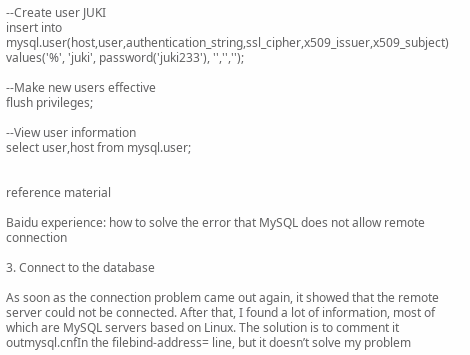--Create user JUKI
insert into mysql.user(host,user,authentication_string,ssl_cipher,x509_issuer,x509_subject) values('%', 'juki', password('juki233'), '','','');

--Make new users effective
flush privileges;

--View user information
select user,host from mysql.user;


reference material

Baidu experience: how to solve the error that MySQL does not allow remote connection

3. Connect to the database

As soon as the connection problem came out again, it showed that the remote server could not be connected. After that, I found a lot of information, most of which are MySQL servers based on Linux. The solution is to comment it outmysql.cnfIn the filebind-address= line, but it doesn’t solve my problem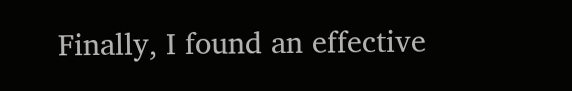Finally, I found an effective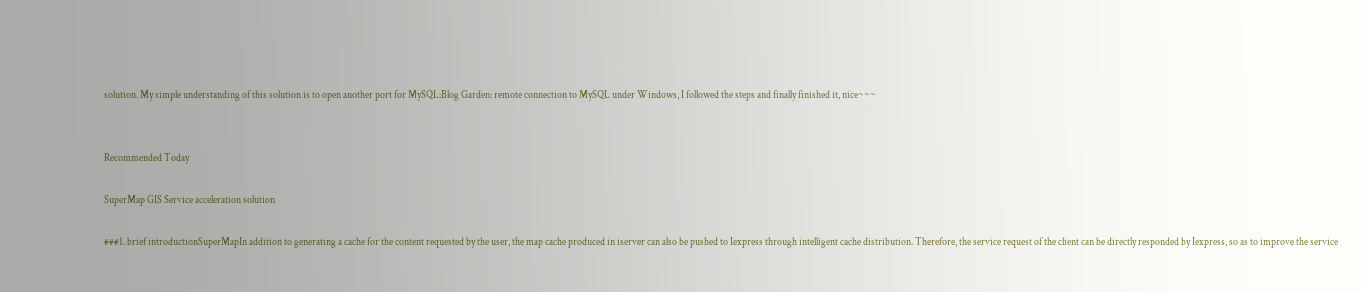solution. My simple understanding of this solution is to open another port for MySQL:Blog Garden: remote connection to MySQL under Windows, I followed the steps and finally finished it, nice~~~


Recommended Today

SuperMap GIS Service acceleration solution

###1. brief introductionSuperMapIn addition to generating a cache for the content requested by the user, the map cache produced in iserver can also be pushed to Iexpress through intelligent cache distribution. Therefore, the service request of the client can be directly responded by Iexpress, so as to improve the service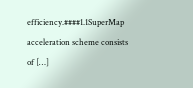efficiency.####1.1SuperMap acceleration scheme consists of […]